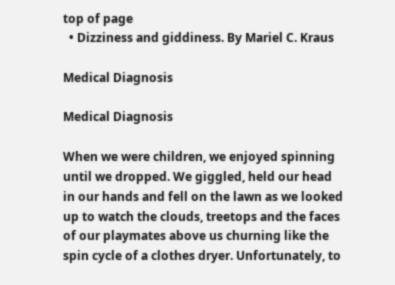top of page
  • Dizziness and giddiness. By Mariel C. Kraus

Medical Diagnosis

Medical Diagnosis

When we were children, we enjoyed spinning until we dropped. We giggled, held our head in our hands and fell on the lawn as we looked up to watch the clouds, treetops and the faces of our playmates above us churning like the spin cycle of a clothes dryer. Unfortunately, to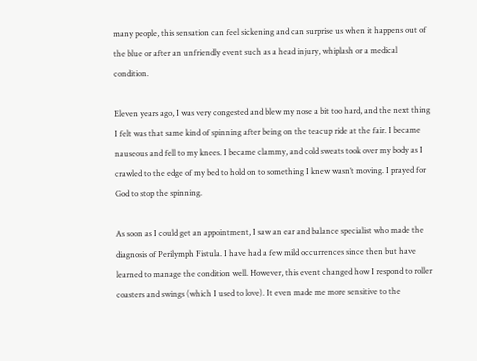many people, this sensation can feel sickening and can surprise us when it happens out of the blue or after an unfriendly event such as a head injury, whiplash or a medical condition.

Eleven years ago, I was very congested and blew my nose a bit too hard, and the next thing I felt was that same kind of spinning after being on the teacup ride at the fair. I became nauseous and fell to my knees. I became clammy, and cold sweats took over my body as I crawled to the edge of my bed to hold on to something I knew wasn’t moving. I prayed for God to stop the spinning.

As soon as I could get an appointment, I saw an ear and balance specialist who made the diagnosis of Perilymph Fistula. I have had a few mild occurrences since then but have learned to manage the condition well. However, this event changed how I respond to roller coasters and swings (which I used to love). It even made me more sensitive to the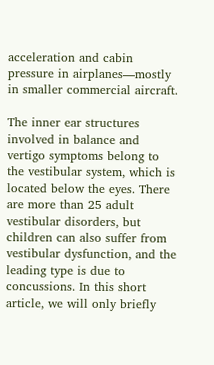acceleration and cabin pressure in airplanes—mostly in smaller commercial aircraft.

The inner ear structures involved in balance and vertigo symptoms belong to the vestibular system, which is located below the eyes. There are more than 25 adult vestibular disorders, but children can also suffer from vestibular dysfunction, and the leading type is due to concussions. In this short article, we will only briefly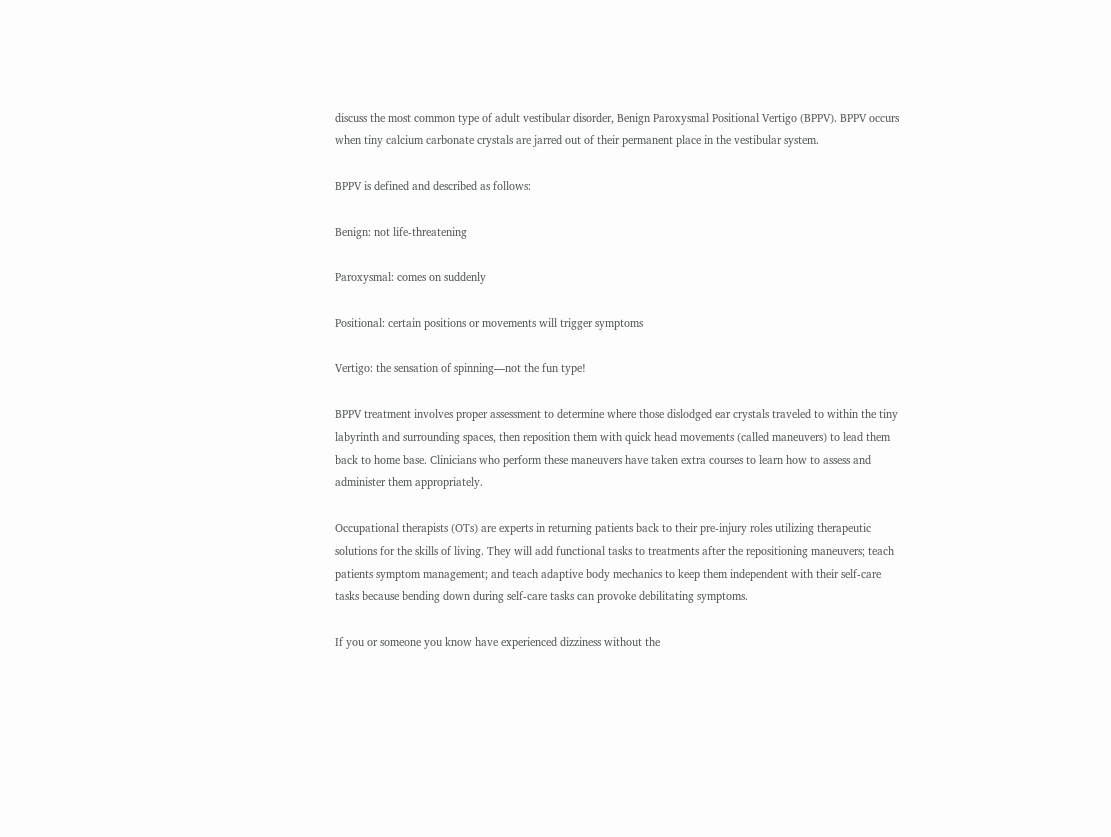discuss the most common type of adult vestibular disorder, Benign Paroxysmal Positional Vertigo (BPPV). BPPV occurs when tiny calcium carbonate crystals are jarred out of their permanent place in the vestibular system.

BPPV is defined and described as follows:

Benign: not life-threatening

Paroxysmal: comes on suddenly

Positional: certain positions or movements will trigger symptoms

Vertigo: the sensation of spinning—not the fun type!

BPPV treatment involves proper assessment to determine where those dislodged ear crystals traveled to within the tiny labyrinth and surrounding spaces, then reposition them with quick head movements (called maneuvers) to lead them back to home base. Clinicians who perform these maneuvers have taken extra courses to learn how to assess and administer them appropriately.

Occupational therapists (OTs) are experts in returning patients back to their pre-injury roles utilizing therapeutic solutions for the skills of living. They will add functional tasks to treatments after the repositioning maneuvers; teach patients symptom management; and teach adaptive body mechanics to keep them independent with their self-care tasks because bending down during self-care tasks can provoke debilitating symptoms.

If you or someone you know have experienced dizziness without the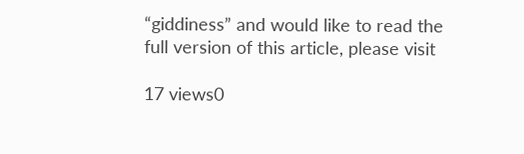“giddiness” and would like to read the full version of this article, please visit

17 views0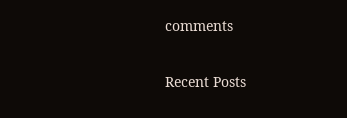comments

Recent Posts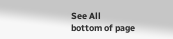See All
bottom of page